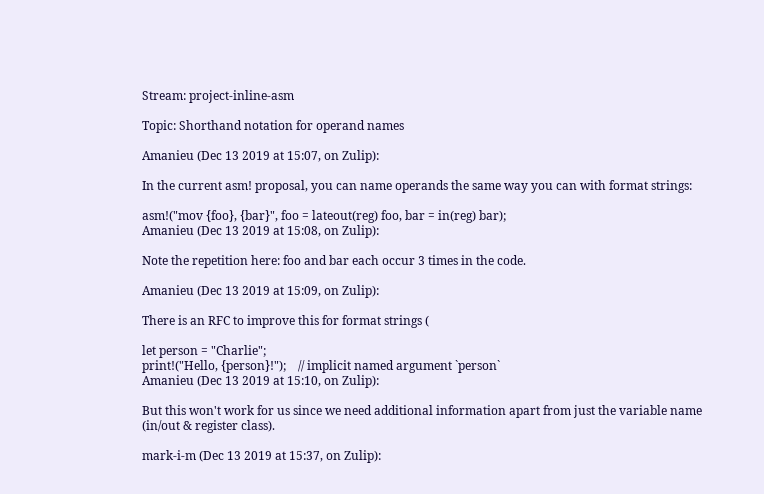Stream: project-inline-asm

Topic: Shorthand notation for operand names

Amanieu (Dec 13 2019 at 15:07, on Zulip):

In the current asm! proposal, you can name operands the same way you can with format strings:

asm!("mov {foo}, {bar}", foo = lateout(reg) foo, bar = in(reg) bar);
Amanieu (Dec 13 2019 at 15:08, on Zulip):

Note the repetition here: foo and bar each occur 3 times in the code.

Amanieu (Dec 13 2019 at 15:09, on Zulip):

There is an RFC to improve this for format strings (

let person = "Charlie";
print!("Hello, {person}!");    // implicit named argument `person`
Amanieu (Dec 13 2019 at 15:10, on Zulip):

But this won't work for us since we need additional information apart from just the variable name (in/out & register class).

mark-i-m (Dec 13 2019 at 15:37, on Zulip):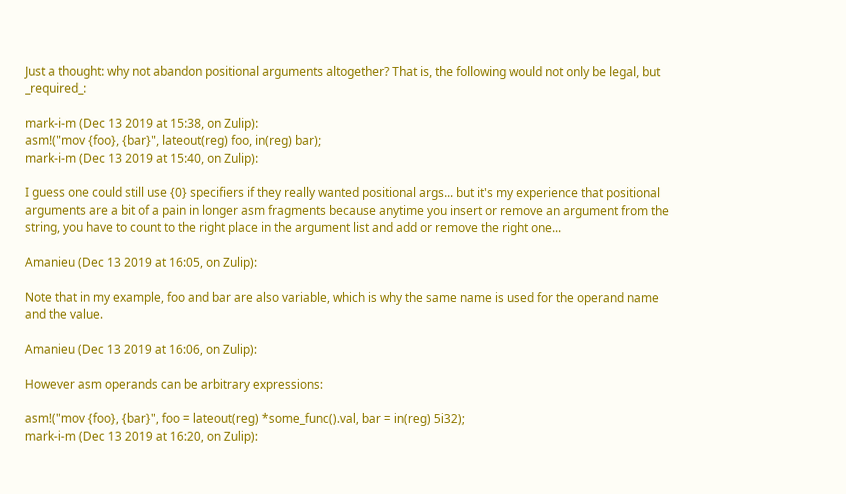Just a thought: why not abandon positional arguments altogether? That is, the following would not only be legal, but _required_:

mark-i-m (Dec 13 2019 at 15:38, on Zulip):
asm!("mov {foo}, {bar}", lateout(reg) foo, in(reg) bar);
mark-i-m (Dec 13 2019 at 15:40, on Zulip):

I guess one could still use {0} specifiers if they really wanted positional args... but it's my experience that positional arguments are a bit of a pain in longer asm fragments because anytime you insert or remove an argument from the string, you have to count to the right place in the argument list and add or remove the right one...

Amanieu (Dec 13 2019 at 16:05, on Zulip):

Note that in my example, foo and bar are also variable, which is why the same name is used for the operand name and the value.

Amanieu (Dec 13 2019 at 16:06, on Zulip):

However asm operands can be arbitrary expressions:

asm!("mov {foo}, {bar}", foo = lateout(reg) *some_func().val, bar = in(reg) 5i32);
mark-i-m (Dec 13 2019 at 16:20, on Zulip):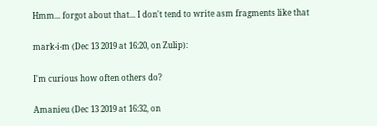Hmm... forgot about that... I don't tend to write asm fragments like that

mark-i-m (Dec 13 2019 at 16:20, on Zulip):

I'm curious how often others do?

Amanieu (Dec 13 2019 at 16:32, on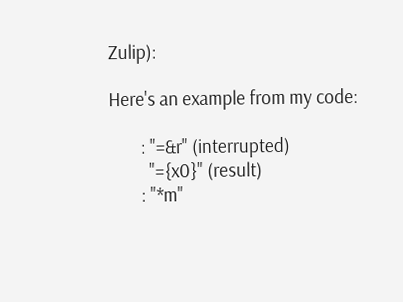Zulip):

Here's an example from my code:

        : "=&r" (interrupted)
          "={x0}" (result)
        : "*m"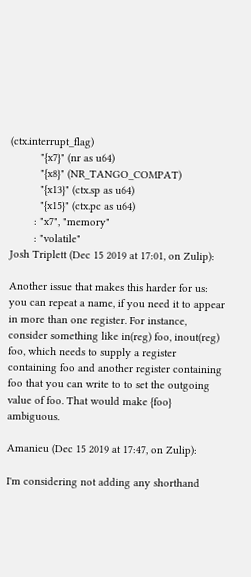(ctx.interrupt_flag)
          "{x7}" (nr as u64)
          "{x8}" (NR_TANGO_COMPAT)
          "{x13}" (ctx.sp as u64)
          "{x15}" (ctx.pc as u64)
        : "x7", "memory"
        : "volatile"
Josh Triplett (Dec 15 2019 at 17:01, on Zulip):

Another issue that makes this harder for us: you can repeat a name, if you need it to appear in more than one register. For instance, consider something like in(reg) foo, inout(reg) foo, which needs to supply a register containing foo and another register containing foo that you can write to to set the outgoing value of foo. That would make {foo} ambiguous.

Amanieu (Dec 15 2019 at 17:47, on Zulip):

I'm considering not adding any shorthand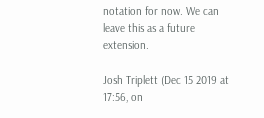notation for now. We can leave this as a future extension.

Josh Triplett (Dec 15 2019 at 17:56, on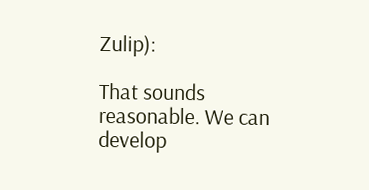Zulip):

That sounds reasonable. We can develop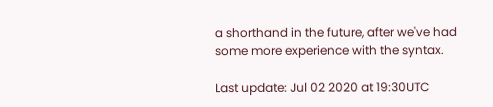a shorthand in the future, after we've had some more experience with the syntax.

Last update: Jul 02 2020 at 19:30UTC